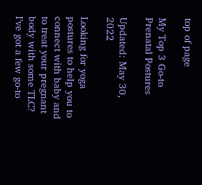top of page

My Top 3 Go-to Prenatal Postures

Updated: May 30, 2022

Looking for yoga postures to help you to connect with baby and to treat your pregnant body with some TLC? I’ve got a few go-to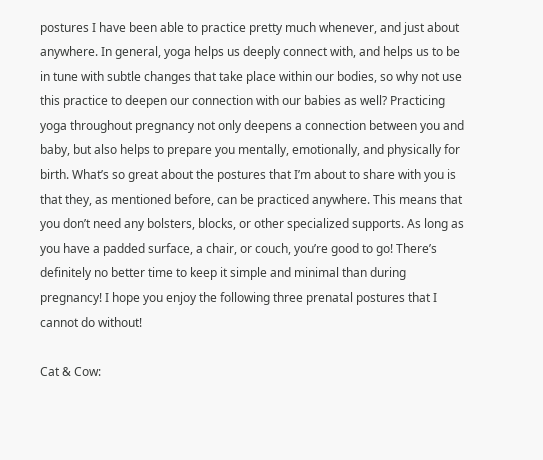postures I have been able to practice pretty much whenever, and just about anywhere. In general, yoga helps us deeply connect with, and helps us to be in tune with subtle changes that take place within our bodies, so why not use this practice to deepen our connection with our babies as well? Practicing yoga throughout pregnancy not only deepens a connection between you and baby, but also helps to prepare you mentally, emotionally, and physically for birth. What’s so great about the postures that I’m about to share with you is that they, as mentioned before, can be practiced anywhere. This means that you don’t need any bolsters, blocks, or other specialized supports. As long as you have a padded surface, a chair, or couch, you’re good to go! There’s definitely no better time to keep it simple and minimal than during pregnancy! I hope you enjoy the following three prenatal postures that I cannot do without!

Cat & Cow: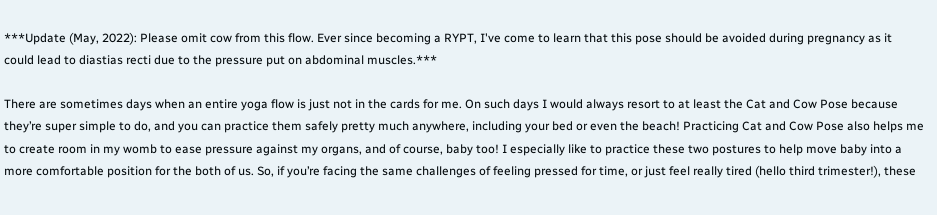***Update (May, 2022): Please omit cow from this flow. Ever since becoming a RYPT, I've come to learn that this pose should be avoided during pregnancy as it could lead to diastias recti due to the pressure put on abdominal muscles.***

There are sometimes days when an entire yoga flow is just not in the cards for me. On such days I would always resort to at least the Cat and Cow Pose because they’re super simple to do, and you can practice them safely pretty much anywhere, including your bed or even the beach! Practicing Cat and Cow Pose also helps me to create room in my womb to ease pressure against my organs, and of course, baby too! I especially like to practice these two postures to help move baby into a more comfortable position for the both of us. So, if you’re facing the same challenges of feeling pressed for time, or just feel really tired (hello third trimester!), these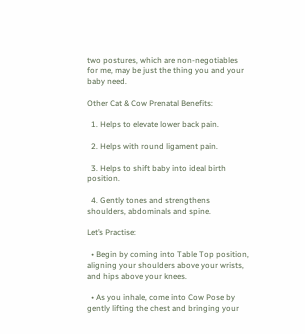two postures, which are non-negotiables for me, may be just the thing you and your baby need.

Other Cat & Cow Prenatal Benefits:

  1. Helps to elevate lower back pain.

  2. Helps with round ligament pain.

  3. Helps to shift baby into ideal birth position.

  4. Gently tones and strengthens shoulders, abdominals and spine.

Let’s Practise:

  • Begin by coming into Table Top position, aligning your shoulders above your wrists, and hips above your knees.

  • As you inhale, come into Cow Pose by gently lifting the chest and bringing your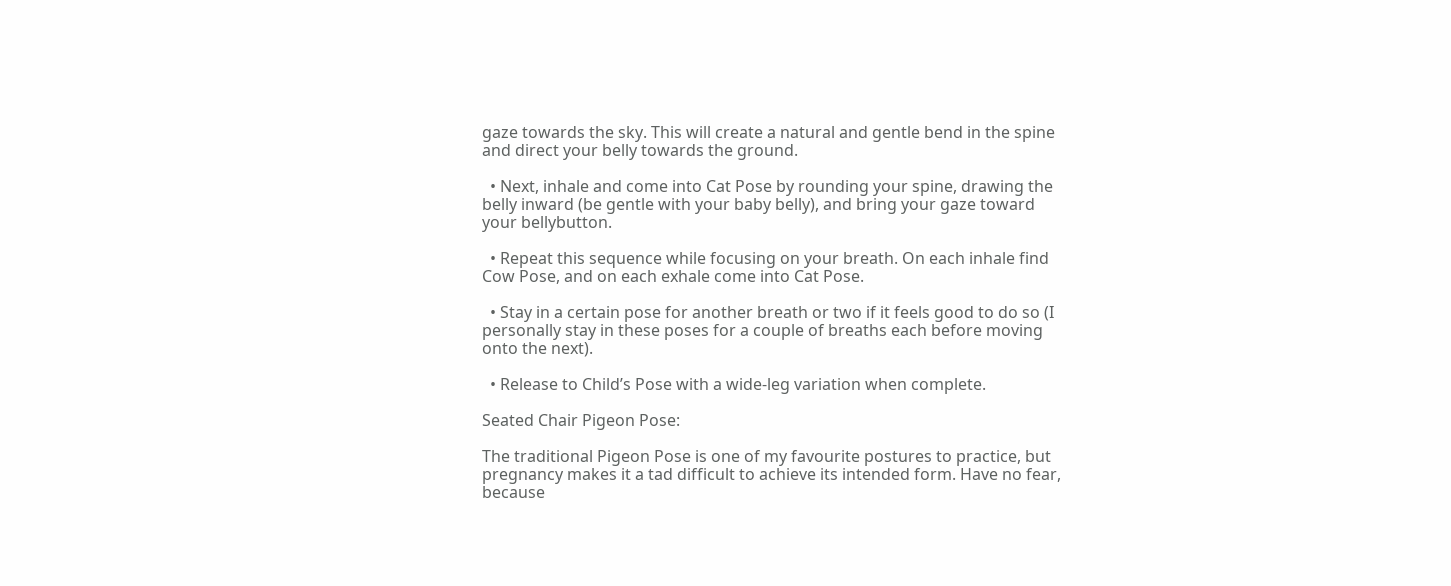gaze towards the sky. This will create a natural and gentle bend in the spine and direct your belly towards the ground.

  • Next, inhale and come into Cat Pose by rounding your spine, drawing the belly inward (be gentle with your baby belly), and bring your gaze toward your bellybutton.

  • Repeat this sequence while focusing on your breath. On each inhale find Cow Pose, and on each exhale come into Cat Pose.

  • Stay in a certain pose for another breath or two if it feels good to do so (I personally stay in these poses for a couple of breaths each before moving onto the next).

  • Release to Child’s Pose with a wide-leg variation when complete.

Seated Chair Pigeon Pose:

The traditional Pigeon Pose is one of my favourite postures to practice, but pregnancy makes it a tad difficult to achieve its intended form. Have no fear, because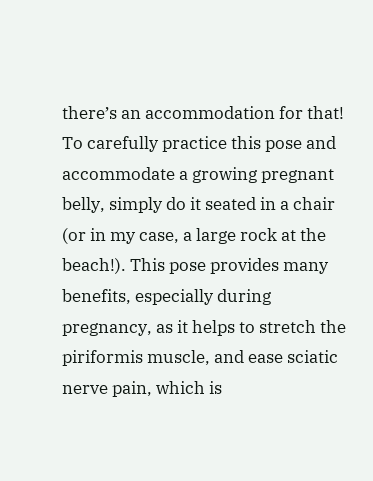there’s an accommodation for that! To carefully practice this pose and accommodate a growing pregnant belly, simply do it seated in a chair (or in my case, a large rock at the beach!). This pose provides many benefits, especially during pregnancy, as it helps to stretch the piriformis muscle, and ease sciatic nerve pain, which is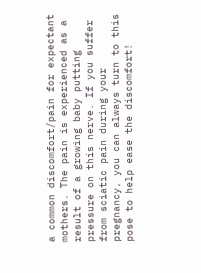a common discomfort/pain for expectant mothers. The pain is experienced as a result of a growing baby putting pressure on this nerve. If you suffer from sciatic pain during your pregnancy, you can always turn to this pose to help ease the discomfort!